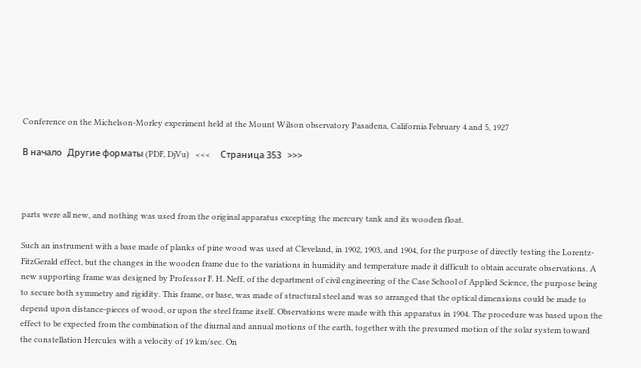Conference on the Michelson-Morley experiment held at the Mount Wilson observatory Pasadena, California February 4 and 5, 1927

В начало   Другие форматы (PDF, DjVu)   <<<     Страница 353   >>>



parts were all new, and nothing was used from the original apparatus excepting the mercury tank and its wooden float.

Such an instrument with a base made of planks of pine wood was used at Cleveland, in 1902, 1903, and 1904, for the purpose of directly testing the Lorentz-FitzGerald effect, but the changes in the wooden frame due to the variations in humidity and temperature made it difficult to obtain accurate observations. A new supporting frame was designed by Professor F. H. Neff, of the department of civil engineering of the Case School of Applied Science, the purpose being to secure both symmetry and rigidity. This frame, or base, was made of structural steel and was so arranged that the optical dimensions could be made to depend upon distance-pieces of wood, or upon the steel frame itself. Observations were made with this apparatus in 1904. The procedure was based upon the effect to be expected from the combination of the diurnal and annual motions of the earth, together with the presumed motion of the solar system toward the constellation Hercules with a velocity of 19 km/sec. On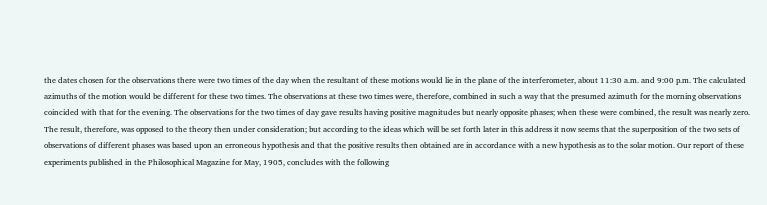the dates chosen for the observations there were two times of the day when the resultant of these motions would lie in the plane of the interferometer, about 11:30 a.m. and 9:00 p.m. The calculated azimuths of the motion would be different for these two times. The observations at these two times were, therefore, combined in such a way that the presumed azimuth for the morning observations coincided with that for the evening. The observations for the two times of day gave results having positive magnitudes but nearly opposite phases; when these were combined, the result was nearly zero. The result, therefore, was opposed to the theory then under consideration; but according to the ideas which will be set forth later in this address it now seems that the superposition of the two sets of observations of different phases was based upon an erroneous hypothesis and that the positive results then obtained are in accordance with a new hypothesis as to the solar motion. Our report of these experiments published in the Philosophical Magazine for May, 1905, concludes with the following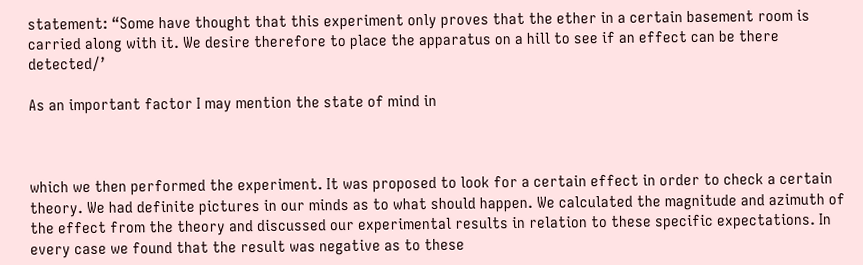statement: “Some have thought that this experiment only proves that the ether in a certain basement room is carried along with it. We desire therefore to place the apparatus on a hill to see if an effect can be there detected/’

As an important factor I may mention the state of mind in



which we then performed the experiment. It was proposed to look for a certain effect in order to check a certain theory. We had definite pictures in our minds as to what should happen. We calculated the magnitude and azimuth of the effect from the theory and discussed our experimental results in relation to these specific expectations. In every case we found that the result was negative as to these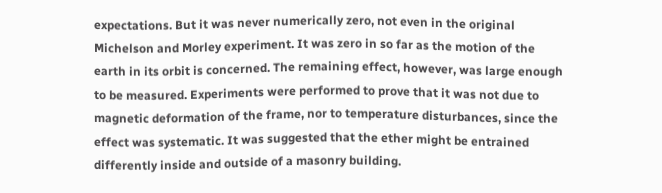expectations. But it was never numerically zero, not even in the original Michelson and Morley experiment. It was zero in so far as the motion of the earth in its orbit is concerned. The remaining effect, however, was large enough to be measured. Experiments were performed to prove that it was not due to magnetic deformation of the frame, nor to temperature disturbances, since the effect was systematic. It was suggested that the ether might be entrained differently inside and outside of a masonry building.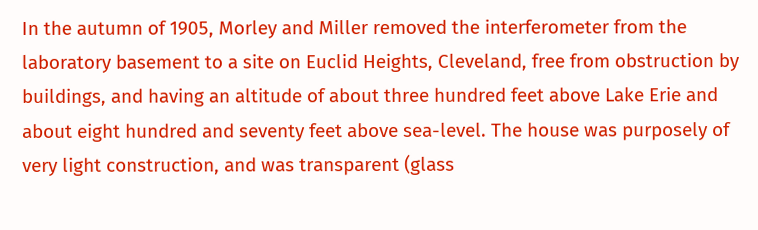In the autumn of 1905, Morley and Miller removed the interferometer from the laboratory basement to a site on Euclid Heights, Cleveland, free from obstruction by buildings, and having an altitude of about three hundred feet above Lake Erie and about eight hundred and seventy feet above sea-level. The house was purposely of very light construction, and was transparent (glass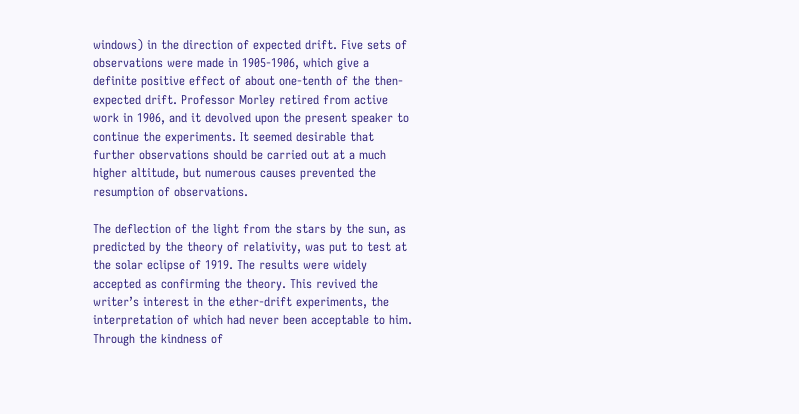windows) in the direction of expected drift. Five sets of observations were made in 1905-1906, which give a definite positive effect of about one-tenth of the then-expected drift. Professor Morley retired from active work in 1906, and it devolved upon the present speaker to continue the experiments. It seemed desirable that further observations should be carried out at a much higher altitude, but numerous causes prevented the resumption of observations.

The deflection of the light from the stars by the sun, as predicted by the theory of relativity, was put to test at the solar eclipse of 1919. The results were widely accepted as confirming the theory. This revived the writer’s interest in the ether-drift experiments, the interpretation of which had never been acceptable to him. Through the kindness of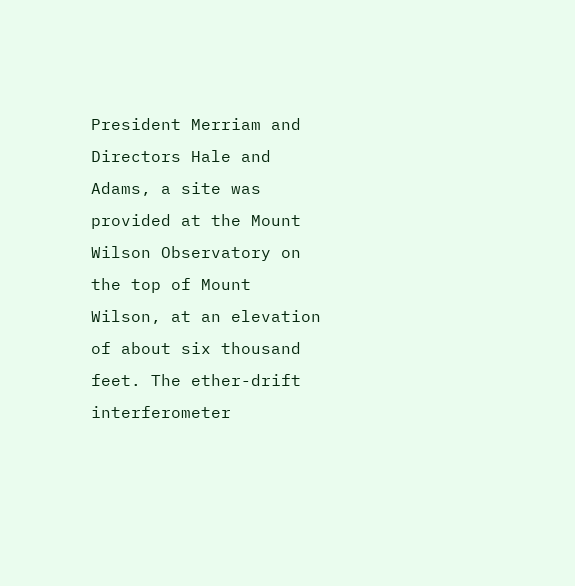President Merriam and Directors Hale and Adams, a site was provided at the Mount Wilson Observatory on the top of Mount Wilson, at an elevation of about six thousand feet. The ether-drift interferometer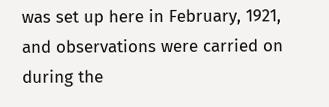was set up here in February, 1921, and observations were carried on during the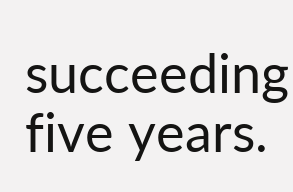succeeding five years.